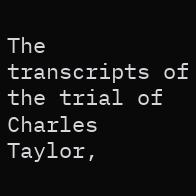The transcripts of the trial of Charles Taylor,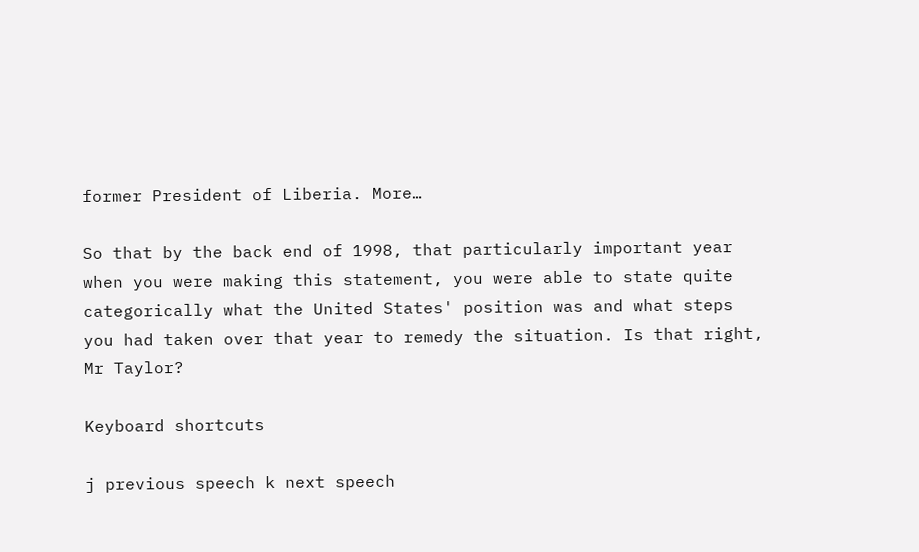former President of Liberia. More…

So that by the back end of 1998, that particularly important year when you were making this statement, you were able to state quite categorically what the United States' position was and what steps you had taken over that year to remedy the situation. Is that right, Mr Taylor?

Keyboard shortcuts

j previous speech k next speech